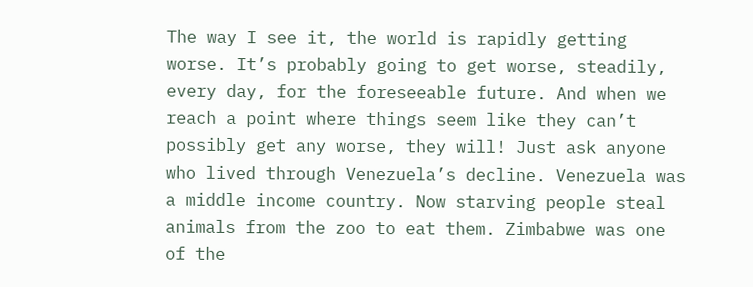The way I see it, the world is rapidly getting worse. It’s probably going to get worse, steadily, every day, for the foreseeable future. And when we reach a point where things seem like they can’t possibly get any worse, they will! Just ask anyone who lived through Venezuela’s decline. Venezuela was a middle income country. Now starving people steal animals from the zoo to eat them. Zimbabwe was one of the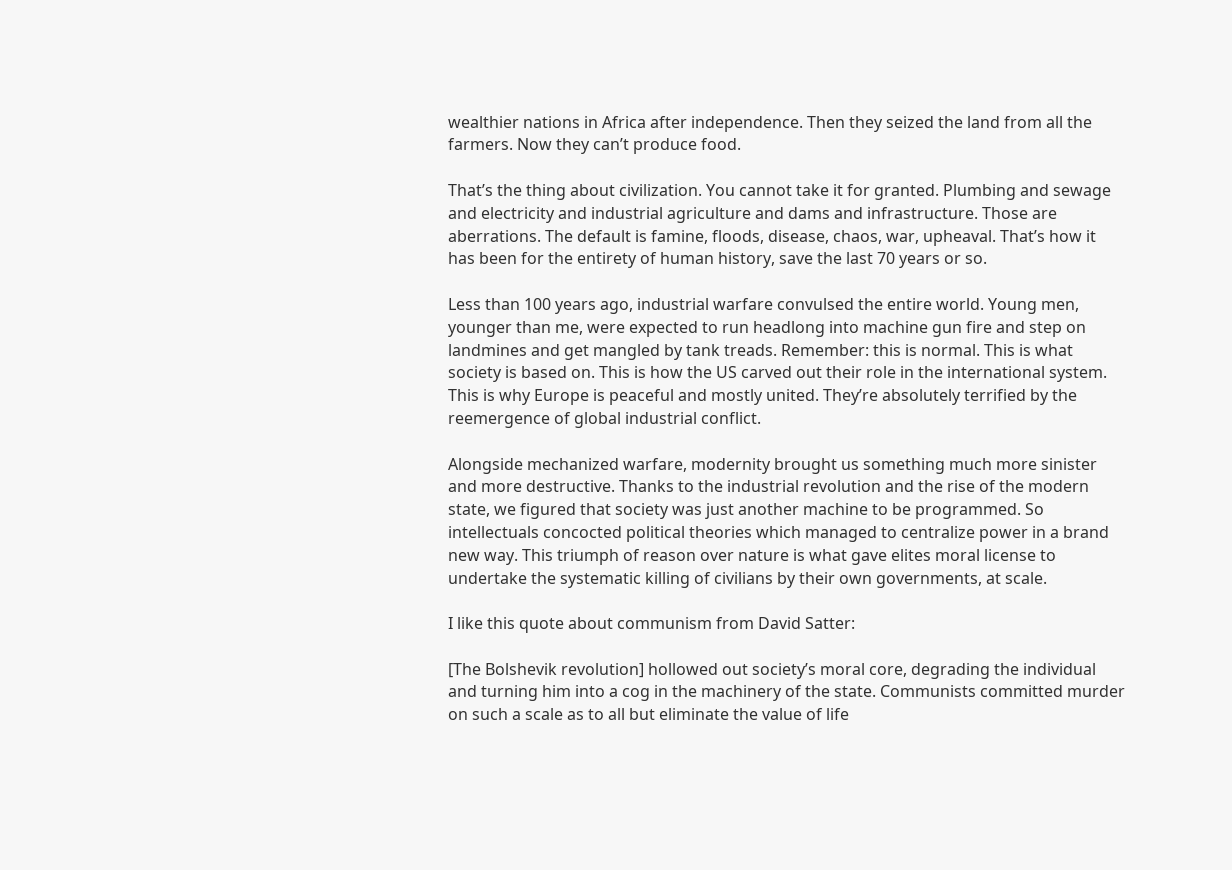wealthier nations in Africa after independence. Then they seized the land from all the farmers. Now they can’t produce food.

That’s the thing about civilization. You cannot take it for granted. Plumbing and sewage and electricity and industrial agriculture and dams and infrastructure. Those are aberrations. The default is famine, floods, disease, chaos, war, upheaval. That’s how it has been for the entirety of human history, save the last 70 years or so.

Less than 100 years ago, industrial warfare convulsed the entire world. Young men, younger than me, were expected to run headlong into machine gun fire and step on landmines and get mangled by tank treads. Remember: this is normal. This is what society is based on. This is how the US carved out their role in the international system. This is why Europe is peaceful and mostly united. They’re absolutely terrified by the reemergence of global industrial conflict.

Alongside mechanized warfare, modernity brought us something much more sinister and more destructive. Thanks to the industrial revolution and the rise of the modern state, we figured that society was just another machine to be programmed. So intellectuals concocted political theories which managed to centralize power in a brand new way. This triumph of reason over nature is what gave elites moral license to undertake the systematic killing of civilians by their own governments, at scale.

I like this quote about communism from David Satter:

[The Bolshevik revolution] hollowed out society’s moral core, degrading the individual and turning him into a cog in the machinery of the state. Communists committed murder on such a scale as to all but eliminate the value of life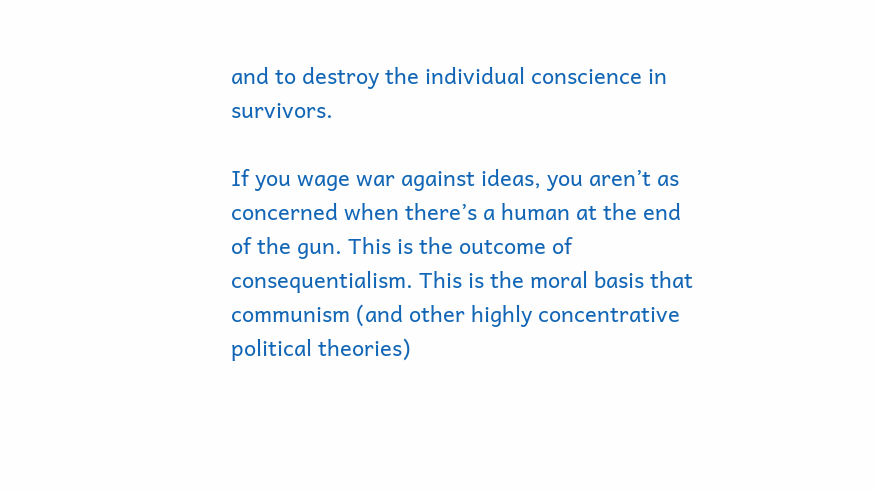and to destroy the individual conscience in survivors.

If you wage war against ideas, you aren’t as concerned when there’s a human at the end of the gun. This is the outcome of consequentialism. This is the moral basis that communism (and other highly concentrative political theories)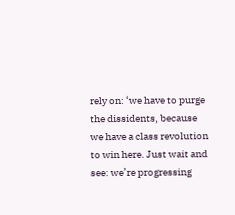rely on: ‘we have to purge the dissidents, because we have a class revolution to win here. Just wait and see: we’re progressing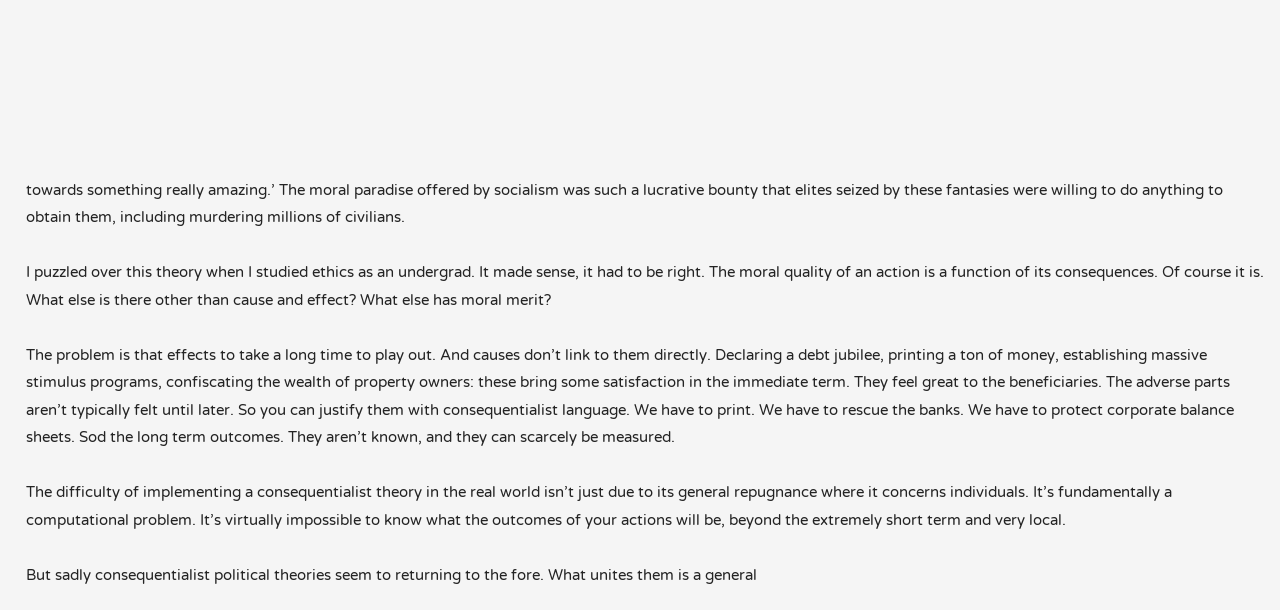towards something really amazing.’ The moral paradise offered by socialism was such a lucrative bounty that elites seized by these fantasies were willing to do anything to obtain them, including murdering millions of civilians.

I puzzled over this theory when I studied ethics as an undergrad. It made sense, it had to be right. The moral quality of an action is a function of its consequences. Of course it is. What else is there other than cause and effect? What else has moral merit?

The problem is that effects to take a long time to play out. And causes don’t link to them directly. Declaring a debt jubilee, printing a ton of money, establishing massive stimulus programs, confiscating the wealth of property owners: these bring some satisfaction in the immediate term. They feel great to the beneficiaries. The adverse parts aren’t typically felt until later. So you can justify them with consequentialist language. We have to print. We have to rescue the banks. We have to protect corporate balance sheets. Sod the long term outcomes. They aren’t known, and they can scarcely be measured.

The difficulty of implementing a consequentialist theory in the real world isn’t just due to its general repugnance where it concerns individuals. It’s fundamentally a computational problem. It’s virtually impossible to know what the outcomes of your actions will be, beyond the extremely short term and very local.

But sadly consequentialist political theories seem to returning to the fore. What unites them is a general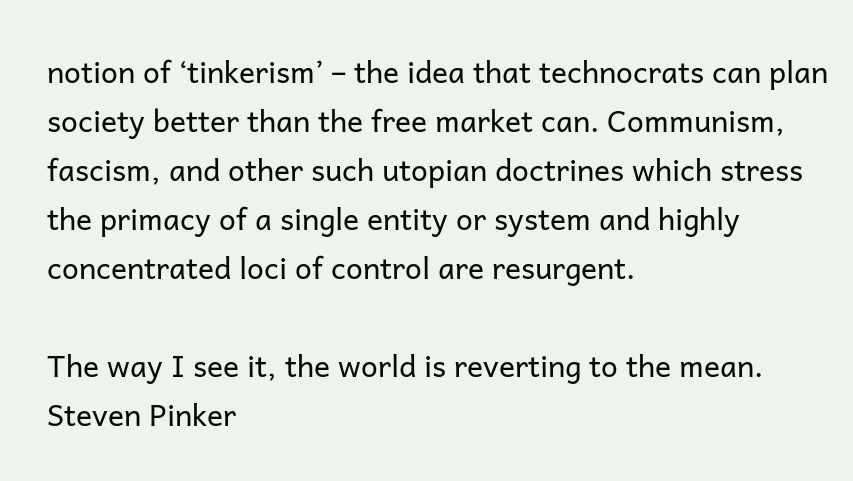notion of ‘tinkerism’ – the idea that technocrats can plan society better than the free market can. Communism, fascism, and other such utopian doctrines which stress the primacy of a single entity or system and highly concentrated loci of control are resurgent.

The way I see it, the world is reverting to the mean. Steven Pinker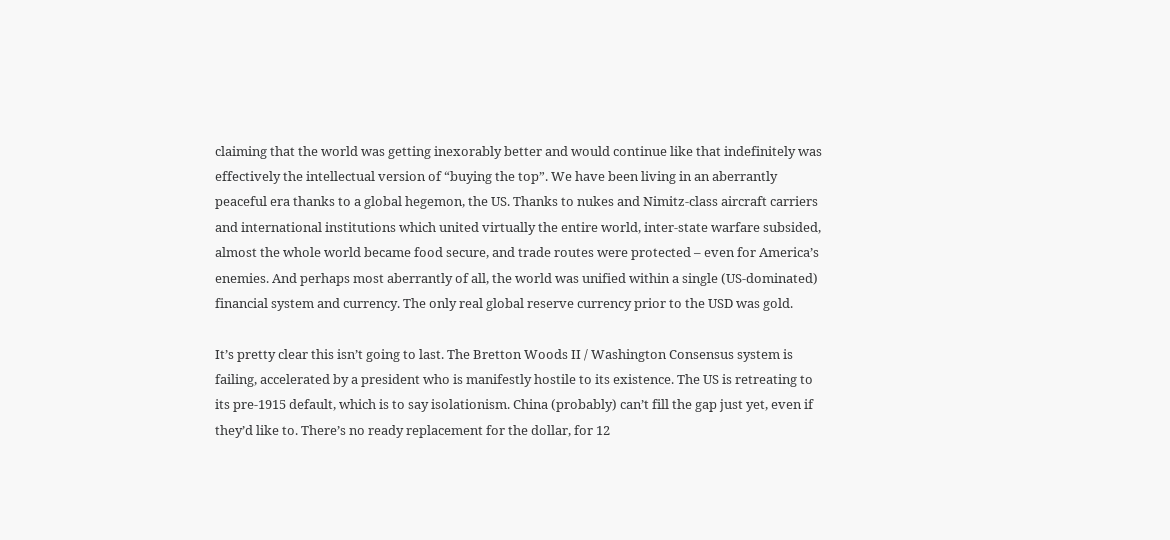claiming that the world was getting inexorably better and would continue like that indefinitely was effectively the intellectual version of “buying the top”. We have been living in an aberrantly peaceful era thanks to a global hegemon, the US. Thanks to nukes and Nimitz-class aircraft carriers and international institutions which united virtually the entire world, inter-state warfare subsided, almost the whole world became food secure, and trade routes were protected – even for America’s enemies. And perhaps most aberrantly of all, the world was unified within a single (US-dominated) financial system and currency. The only real global reserve currency prior to the USD was gold.

It’s pretty clear this isn’t going to last. The Bretton Woods II / Washington Consensus system is failing, accelerated by a president who is manifestly hostile to its existence. The US is retreating to its pre-1915 default, which is to say isolationism. China (probably) can’t fill the gap just yet, even if they’d like to. There’s no ready replacement for the dollar, for 12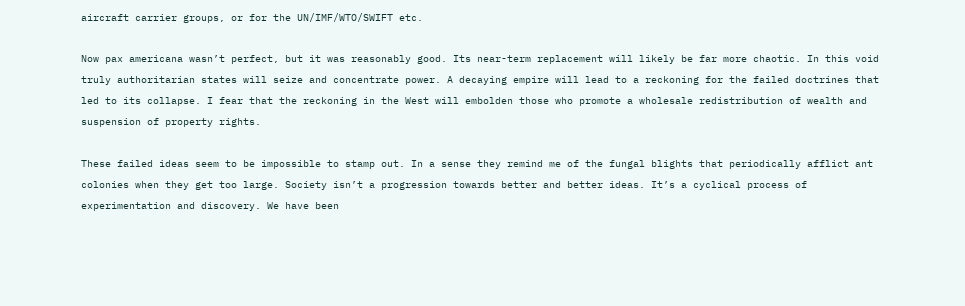aircraft carrier groups, or for the UN/IMF/WTO/SWIFT etc.

Now pax americana wasn’t perfect, but it was reasonably good. Its near-term replacement will likely be far more chaotic. In this void truly authoritarian states will seize and concentrate power. A decaying empire will lead to a reckoning for the failed doctrines that led to its collapse. I fear that the reckoning in the West will embolden those who promote a wholesale redistribution of wealth and suspension of property rights.

These failed ideas seem to be impossible to stamp out. In a sense they remind me of the fungal blights that periodically afflict ant colonies when they get too large. Society isn’t a progression towards better and better ideas. It’s a cyclical process of experimentation and discovery. We have been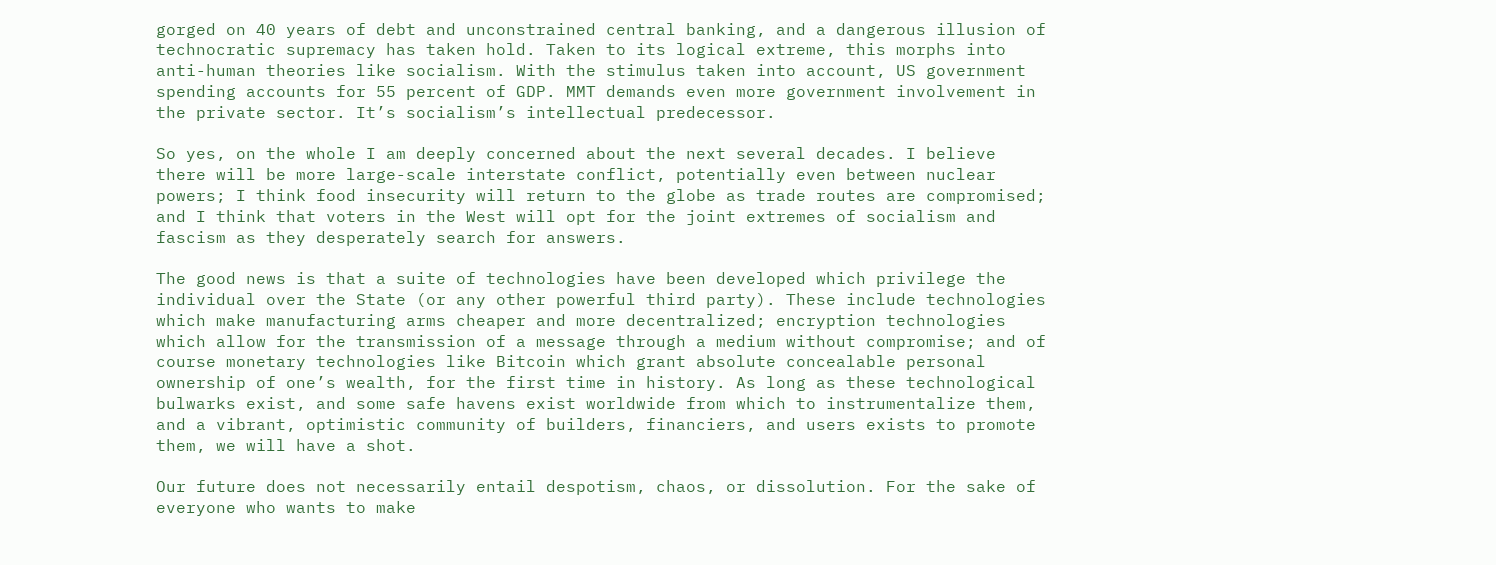gorged on 40 years of debt and unconstrained central banking, and a dangerous illusion of technocratic supremacy has taken hold. Taken to its logical extreme, this morphs into anti-human theories like socialism. With the stimulus taken into account, US government spending accounts for 55 percent of GDP. MMT demands even more government involvement in the private sector. It’s socialism’s intellectual predecessor.

So yes, on the whole I am deeply concerned about the next several decades. I believe there will be more large-scale interstate conflict, potentially even between nuclear powers; I think food insecurity will return to the globe as trade routes are compromised; and I think that voters in the West will opt for the joint extremes of socialism and fascism as they desperately search for answers.

The good news is that a suite of technologies have been developed which privilege the individual over the State (or any other powerful third party). These include technologies which make manufacturing arms cheaper and more decentralized; encryption technologies which allow for the transmission of a message through a medium without compromise; and of course monetary technologies like Bitcoin which grant absolute concealable personal ownership of one’s wealth, for the first time in history. As long as these technological bulwarks exist, and some safe havens exist worldwide from which to instrumentalize them, and a vibrant, optimistic community of builders, financiers, and users exists to promote them, we will have a shot.

Our future does not necessarily entail despotism, chaos, or dissolution. For the sake of everyone who wants to make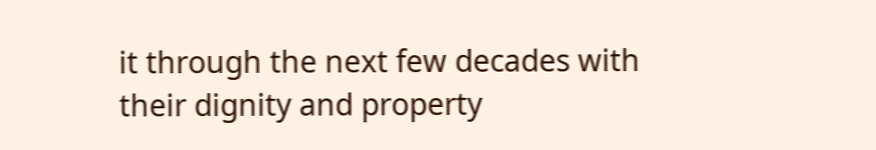it through the next few decades with their dignity and property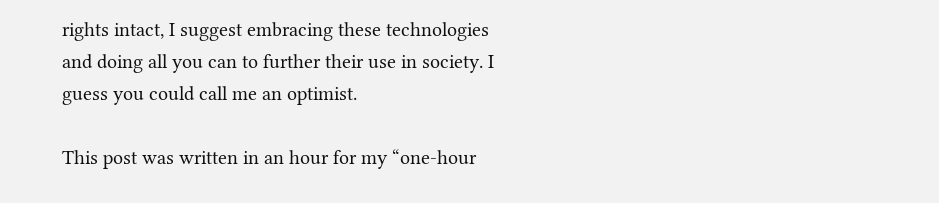rights intact, I suggest embracing these technologies and doing all you can to further their use in society. I guess you could call me an optimist.

This post was written in an hour for my “one-hour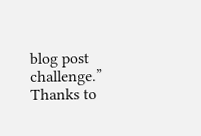blog post challenge.” Thanks to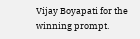Vijay Boyapati for the winning prompt.